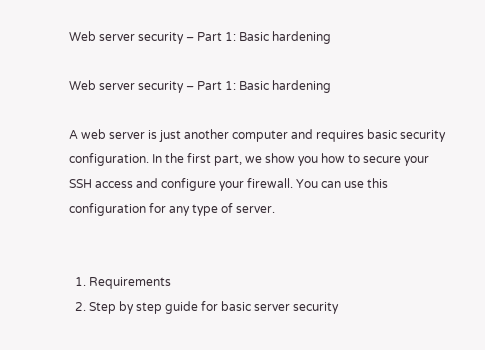Web server security – Part 1: Basic hardening

Web server security – Part 1: Basic hardening

A web server is just another computer and requires basic security configuration. In the first part, we show you how to secure your SSH access and configure your firewall. You can use this configuration for any type of server.


  1. Requirements
  2. Step by step guide for basic server security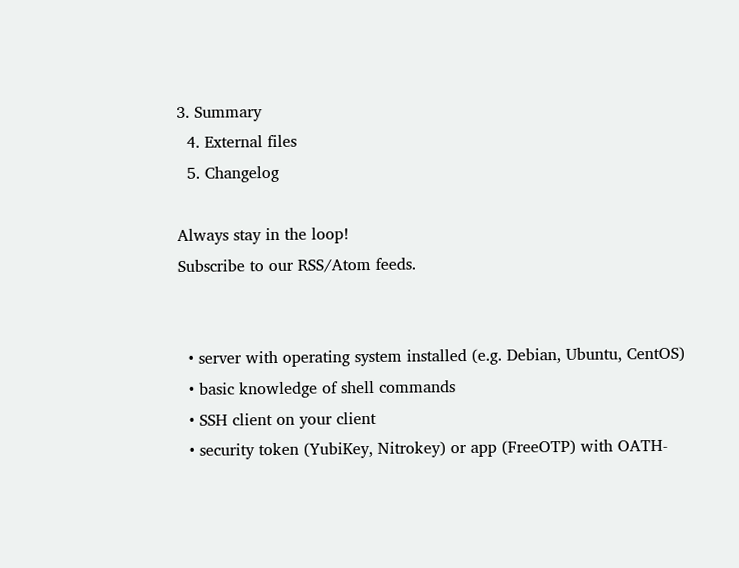3. Summary
  4. External files
  5. Changelog

Always stay in the loop!
Subscribe to our RSS/Atom feeds.


  • server with operating system installed (e.g. Debian, Ubuntu, CentOS)
  • basic knowledge of shell commands
  • SSH client on your client
  • security token (YubiKey, Nitrokey) or app (FreeOTP) with OATH-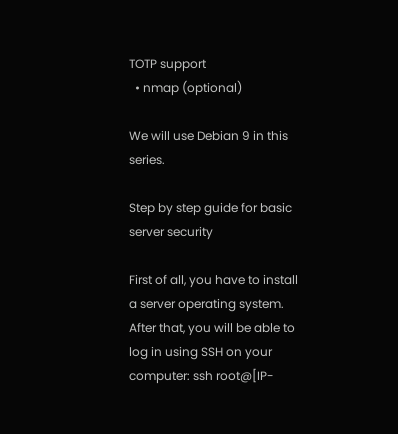TOTP support
  • nmap (optional)

We will use Debian 9 in this series.

Step by step guide for basic server security

First of all, you have to install a server operating system. After that, you will be able to log in using SSH on your computer: ssh root@[IP-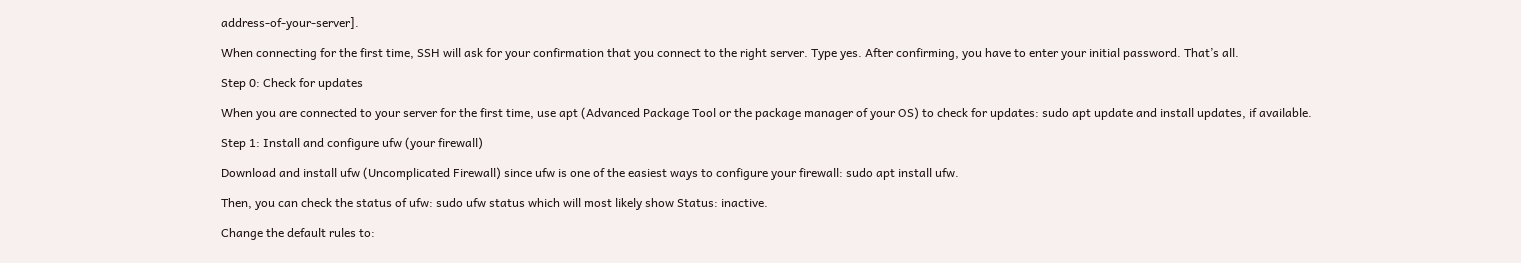address-of-your-server].

When connecting for the first time, SSH will ask for your confirmation that you connect to the right server. Type yes. After confirming, you have to enter your initial password. That’s all.

Step 0: Check for updates

When you are connected to your server for the first time, use apt (Advanced Package Tool or the package manager of your OS) to check for updates: sudo apt update and install updates, if available.

Step 1: Install and configure ufw (your firewall)

Download and install ufw (Uncomplicated Firewall) since ufw is one of the easiest ways to configure your firewall: sudo apt install ufw.

Then, you can check the status of ufw: sudo ufw status which will most likely show Status: inactive.

Change the default rules to: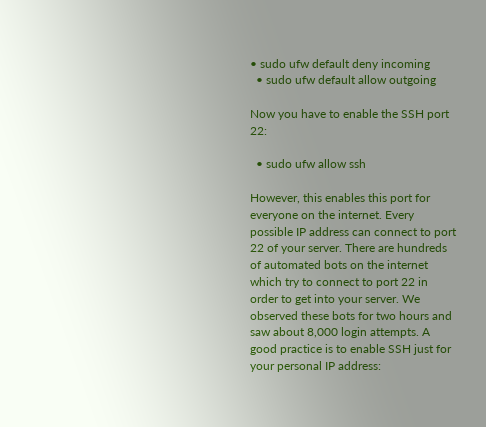• sudo ufw default deny incoming
  • sudo ufw default allow outgoing

Now you have to enable the SSH port 22:

  • sudo ufw allow ssh

However, this enables this port for everyone on the internet. Every possible IP address can connect to port 22 of your server. There are hundreds of automated bots on the internet which try to connect to port 22 in order to get into your server. We observed these bots for two hours and saw about 8,000 login attempts. A good practice is to enable SSH just for your personal IP address: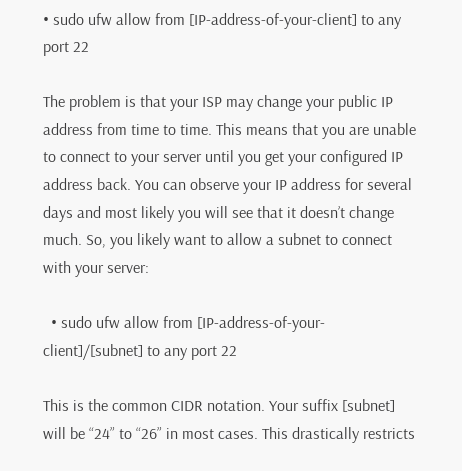• sudo ufw allow from [IP-address-of-your-client] to any port 22

The problem is that your ISP may change your public IP address from time to time. This means that you are unable to connect to your server until you get your configured IP address back. You can observe your IP address for several days and most likely you will see that it doesn’t change much. So, you likely want to allow a subnet to connect with your server:

  • sudo ufw allow from [IP-address-of-your-client]/[subnet] to any port 22

This is the common CIDR notation. Your suffix [subnet] will be “24” to “26” in most cases. This drastically restricts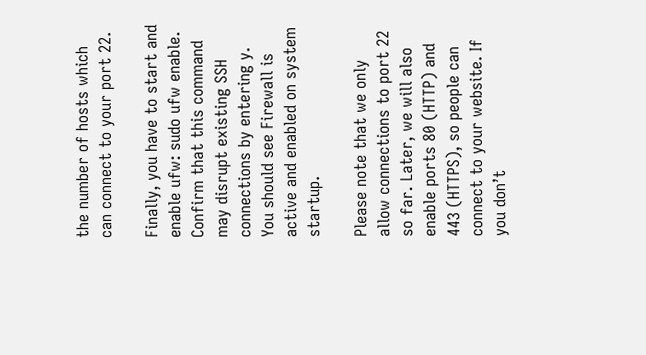the number of hosts which can connect to your port 22.

Finally, you have to start and enable ufw: sudo ufw enable. Confirm that this command may disrupt existing SSH connections by entering y. You should see Firewall is active and enabled on system startup.

Please note that we only allow connections to port 22 so far. Later, we will also enable ports 80 (HTTP) and 443 (HTTPS), so people can connect to your website. If you don’t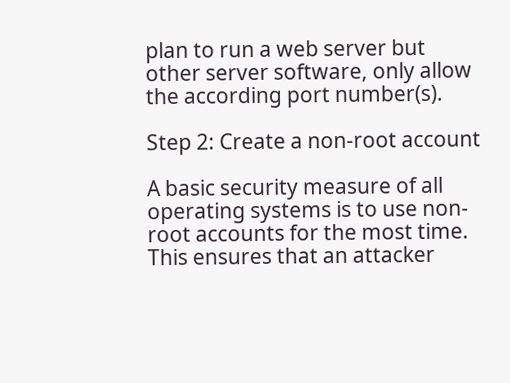plan to run a web server but other server software, only allow the according port number(s).

Step 2: Create a non-root account

A basic security measure of all operating systems is to use non-root accounts for the most time. This ensures that an attacker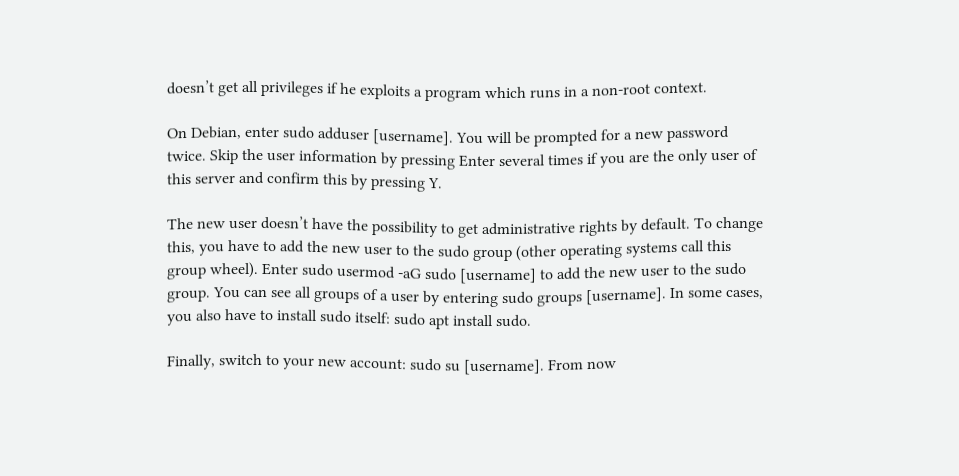doesn’t get all privileges if he exploits a program which runs in a non-root context.

On Debian, enter sudo adduser [username]. You will be prompted for a new password twice. Skip the user information by pressing Enter several times if you are the only user of this server and confirm this by pressing Y.

The new user doesn’t have the possibility to get administrative rights by default. To change this, you have to add the new user to the sudo group (other operating systems call this group wheel). Enter sudo usermod -aG sudo [username] to add the new user to the sudo group. You can see all groups of a user by entering sudo groups [username]. In some cases, you also have to install sudo itself: sudo apt install sudo.

Finally, switch to your new account: sudo su [username]. From now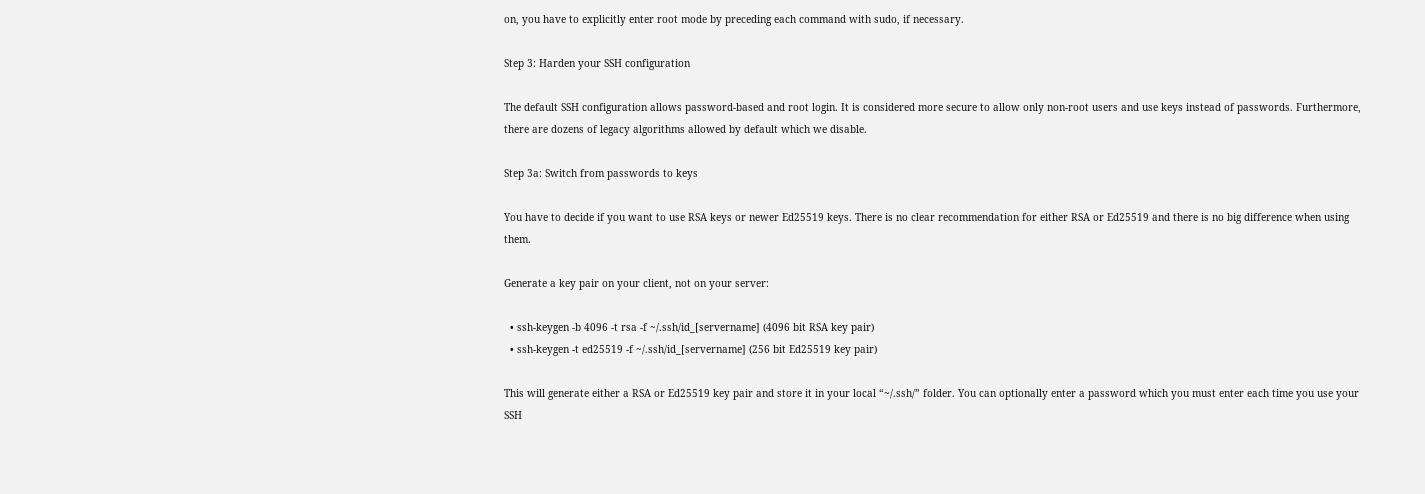on, you have to explicitly enter root mode by preceding each command with sudo, if necessary.

Step 3: Harden your SSH configuration

The default SSH configuration allows password-based and root login. It is considered more secure to allow only non-root users and use keys instead of passwords. Furthermore, there are dozens of legacy algorithms allowed by default which we disable.

Step 3a: Switch from passwords to keys

You have to decide if you want to use RSA keys or newer Ed25519 keys. There is no clear recommendation for either RSA or Ed25519 and there is no big difference when using them.

Generate a key pair on your client, not on your server:

  • ssh-keygen -b 4096 -t rsa -f ~/.ssh/id_[servername] (4096 bit RSA key pair)
  • ssh-keygen -t ed25519 -f ~/.ssh/id_[servername] (256 bit Ed25519 key pair)

This will generate either a RSA or Ed25519 key pair and store it in your local “~/.ssh/” folder. You can optionally enter a password which you must enter each time you use your SSH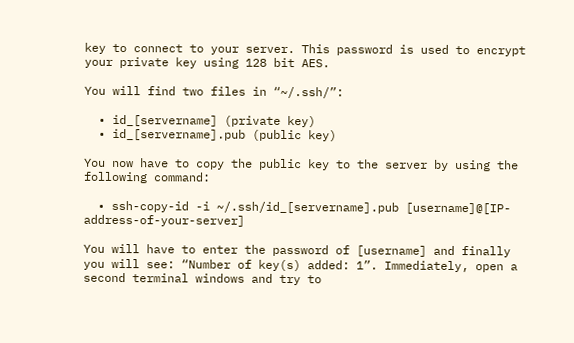key to connect to your server. This password is used to encrypt your private key using 128 bit AES.

You will find two files in “~/.ssh/”:

  • id_[servername] (private key)
  • id_[servername].pub (public key)

You now have to copy the public key to the server by using the following command:

  • ssh-copy-id -i ~/.ssh/id_[servername].pub [username]@[IP-address-of-your-server]

You will have to enter the password of [username] and finally you will see: “Number of key(s) added: 1”. Immediately, open a second terminal windows and try to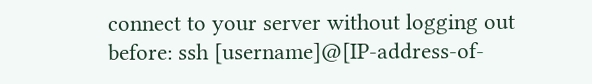connect to your server without logging out before: ssh [username]@[IP-address-of-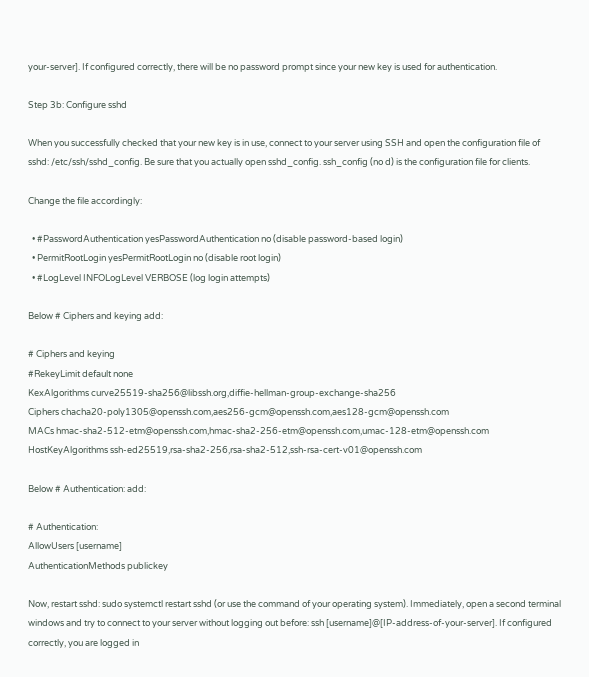your-server]. If configured correctly, there will be no password prompt since your new key is used for authentication.

Step 3b: Configure sshd

When you successfully checked that your new key is in use, connect to your server using SSH and open the configuration file of sshd: /etc/ssh/sshd_config. Be sure that you actually open sshd_config. ssh_config (no d) is the configuration file for clients.

Change the file accordingly:

  • #PasswordAuthentication yesPasswordAuthentication no (disable password-based login)
  • PermitRootLogin yesPermitRootLogin no (disable root login)
  • #LogLevel INFOLogLevel VERBOSE (log login attempts)

Below # Ciphers and keying add:

# Ciphers and keying
#RekeyLimit default none
KexAlgorithms curve25519-sha256@libssh.org,diffie-hellman-group-exchange-sha256
Ciphers chacha20-poly1305@openssh.com,aes256-gcm@openssh.com,aes128-gcm@openssh.com
MACs hmac-sha2-512-etm@openssh.com,hmac-sha2-256-etm@openssh.com,umac-128-etm@openssh.com
HostKeyAlgorithms ssh-ed25519,rsa-sha2-256,rsa-sha2-512,ssh-rsa-cert-v01@openssh.com

Below # Authentication: add:

# Authentication:
AllowUsers [username]
AuthenticationMethods publickey

Now, restart sshd: sudo systemctl restart sshd (or use the command of your operating system). Immediately, open a second terminal windows and try to connect to your server without logging out before: ssh [username]@[IP-address-of-your-server]. If configured correctly, you are logged in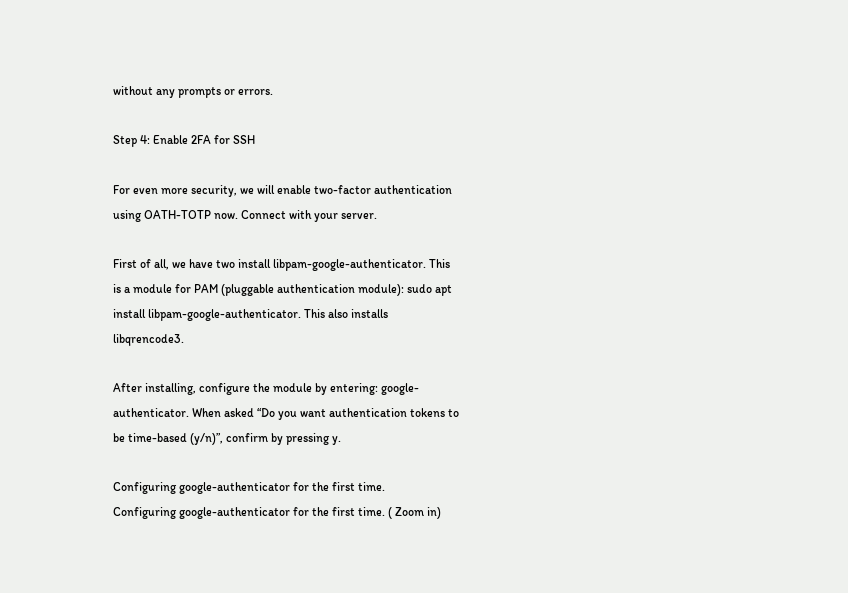without any prompts or errors.

Step 4: Enable 2FA for SSH

For even more security, we will enable two-factor authentication using OATH-TOTP now. Connect with your server.

First of all, we have two install libpam-google-authenticator. This is a module for PAM (pluggable authentication module): sudo apt install libpam-google-authenticator. This also installs libqrencode3.

After installing, configure the module by entering: google-authenticator. When asked “Do you want authentication tokens to be time-based (y/n)”, confirm by pressing y.

Configuring google-authenticator for the first time.
Configuring google-authenticator for the first time. ( Zoom in)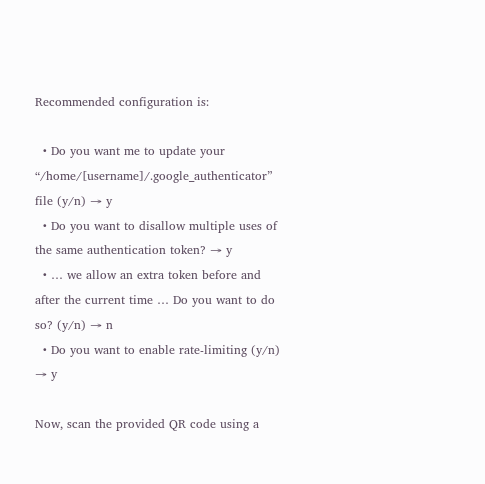Recommended configuration is:

  • Do you want me to update your “/home/[username]/.google_authenticator” file (y/n) → y
  • Do you want to disallow multiple uses of the same authentication token? → y
  • … we allow an extra token before and after the current time … Do you want to do so? (y/n) → n
  • Do you want to enable rate-limiting (y/n) → y

Now, scan the provided QR code using a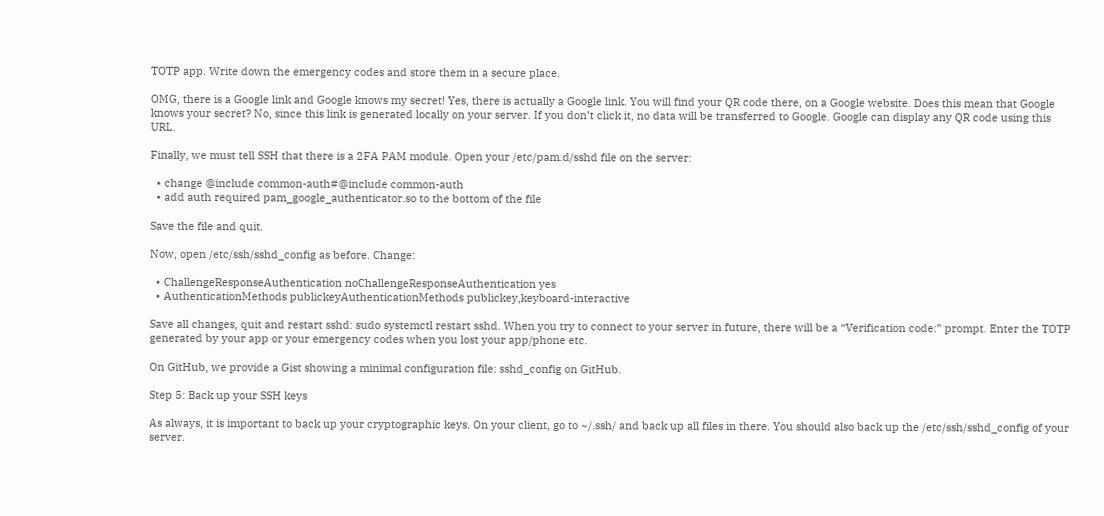TOTP app. Write down the emergency codes and store them in a secure place.

OMG, there is a Google link and Google knows my secret! Yes, there is actually a Google link. You will find your QR code there, on a Google website. Does this mean that Google knows your secret? No, since this link is generated locally on your server. If you don’t click it, no data will be transferred to Google. Google can display any QR code using this URL.

Finally, we must tell SSH that there is a 2FA PAM module. Open your /etc/pam.d/sshd file on the server:

  • change @include common-auth#@include common-auth
  • add auth required pam_google_authenticator.so to the bottom of the file

Save the file and quit.

Now, open /etc/ssh/sshd_config as before. Change:

  • ChallengeResponseAuthentication noChallengeResponseAuthentication yes
  • AuthenticationMethods publickeyAuthenticationMethods publickey,keyboard-interactive

Save all changes, quit and restart sshd: sudo systemctl restart sshd. When you try to connect to your server in future, there will be a “Verification code:” prompt. Enter the TOTP generated by your app or your emergency codes when you lost your app/phone etc.

On GitHub, we provide a Gist showing a minimal configuration file: sshd_config on GitHub.

Step 5: Back up your SSH keys

As always, it is important to back up your cryptographic keys. On your client, go to ~/.ssh/ and back up all files in there. You should also back up the /etc/ssh/sshd_config of your server.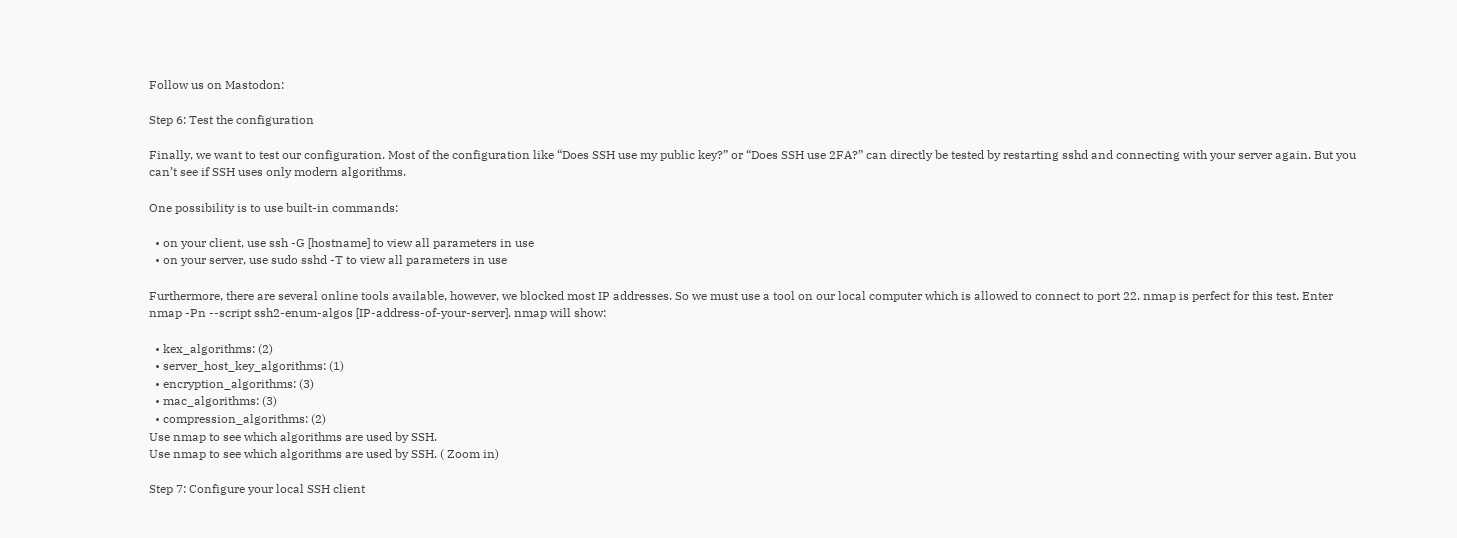Follow us on Mastodon:

Step 6: Test the configuration

Finally, we want to test our configuration. Most of the configuration like “Does SSH use my public key?” or “Does SSH use 2FA?” can directly be tested by restarting sshd and connecting with your server again. But you can’t see if SSH uses only modern algorithms.

One possibility is to use built-in commands:

  • on your client, use ssh -G [hostname] to view all parameters in use
  • on your server, use sudo sshd -T to view all parameters in use

Furthermore, there are several online tools available, however, we blocked most IP addresses. So we must use a tool on our local computer which is allowed to connect to port 22. nmap is perfect for this test. Enter nmap -Pn --script ssh2-enum-algos [IP-address-of-your-server]. nmap will show:

  • kex_algorithms: (2)
  • server_host_key_algorithms: (1)
  • encryption_algorithms: (3)
  • mac_algorithms: (3)
  • compression_algorithms: (2)
Use nmap to see which algorithms are used by SSH.
Use nmap to see which algorithms are used by SSH. ( Zoom in)

Step 7: Configure your local SSH client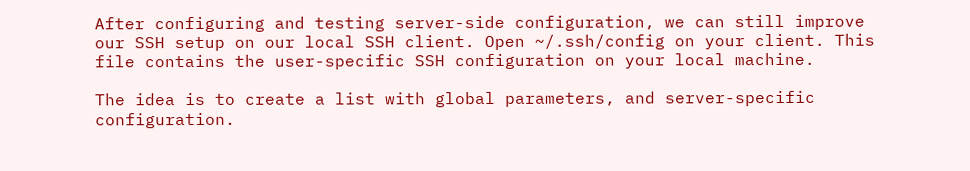After configuring and testing server-side configuration, we can still improve our SSH setup on our local SSH client. Open ~/.ssh/config on your client. This file contains the user-specific SSH configuration on your local machine.

The idea is to create a list with global parameters, and server-specific configuration.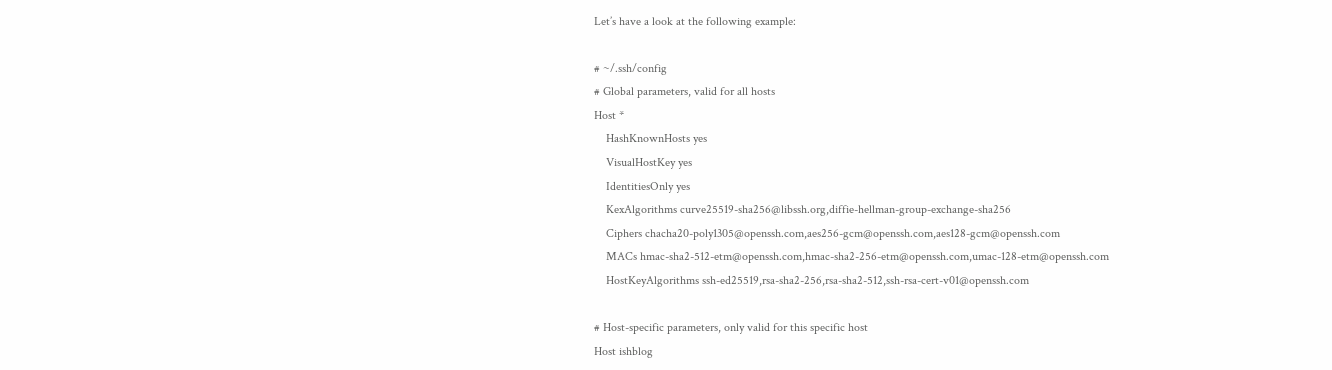Let’s have a look at the following example:

# ~/.ssh/config
# Global parameters, valid for all hosts
Host *
    HashKnownHosts yes
    VisualHostKey yes
    IdentitiesOnly yes
    KexAlgorithms curve25519-sha256@libssh.org,diffie-hellman-group-exchange-sha256
    Ciphers chacha20-poly1305@openssh.com,aes256-gcm@openssh.com,aes128-gcm@openssh.com
    MACs hmac-sha2-512-etm@openssh.com,hmac-sha2-256-etm@openssh.com,umac-128-etm@openssh.com
    HostKeyAlgorithms ssh-ed25519,rsa-sha2-256,rsa-sha2-512,ssh-rsa-cert-v01@openssh.com

# Host-specific parameters, only valid for this specific host
Host ishblog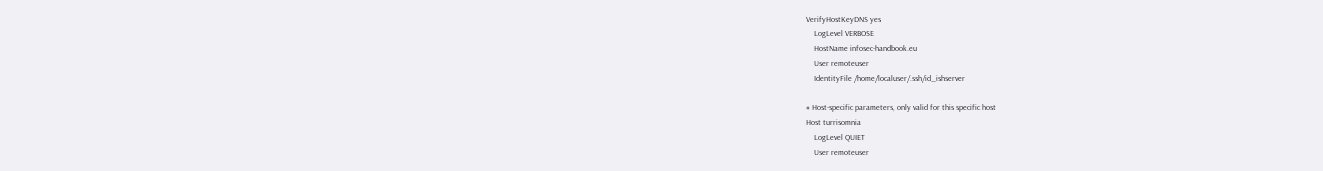VerifyHostKeyDNS yes
    LogLevel VERBOSE
    HostName infosec-handbook.eu
    User remoteuser
    IdentityFile /home/localuser/.ssh/id_ishserver

# Host-specific parameters, only valid for this specific host
Host turrisomnia
    LogLevel QUIET
    User remoteuser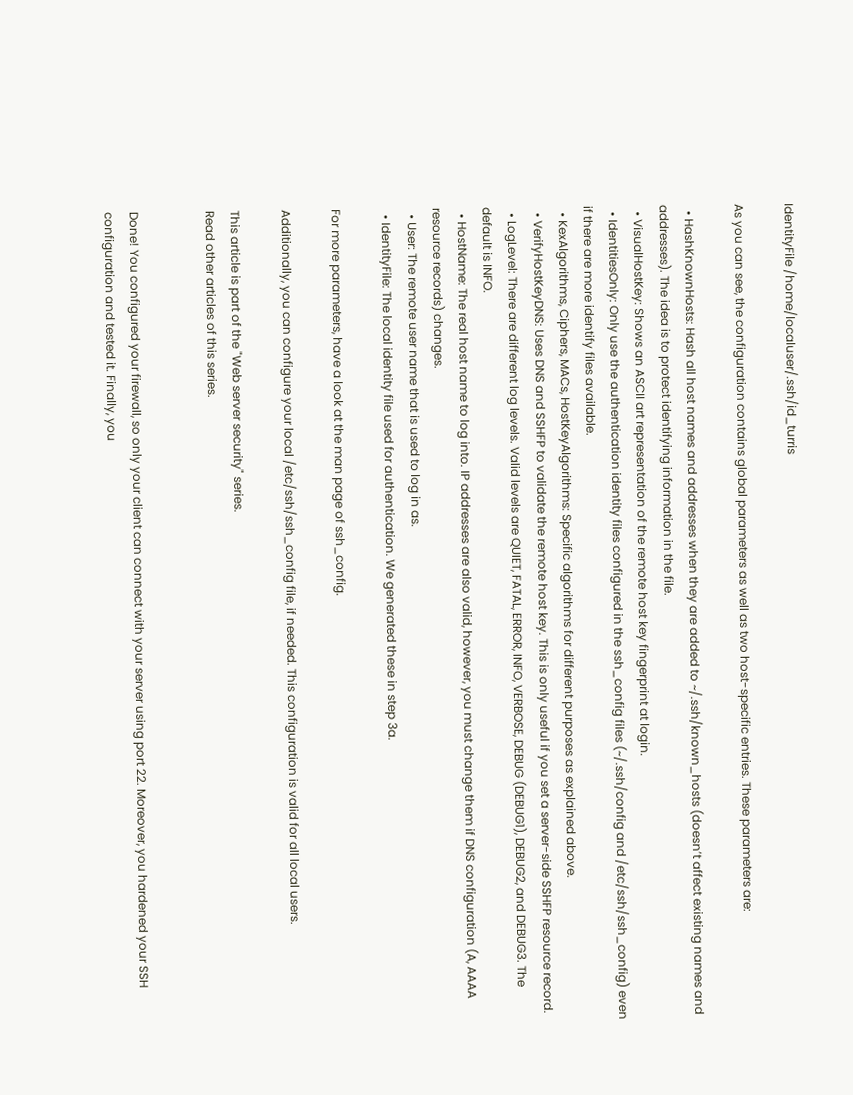IdentityFile /home/localuser/.ssh/id_turris

As you can see, the configuration contains global parameters as well as two host-specific entries. These parameters are:

  • HashKnownHosts: Hash all host names and addresses when they are added to ~/.ssh/known_hosts (doesn’t affect existing names and addresses). The idea is to protect identifying information in the file.
  • VisualHostKey: Shows an ASCII art representation of the remote host key fingerprint at login.
  • IdentitiesOnly: Only use the authentication identity files configured in the ssh_config files (~/.ssh/config and /etc/ssh/ssh_config) even if there are more identify files available.
  • KexAlgorithms, Ciphers, MACs, HostKeyAlgorithms: Specific algorithms for different purposes as explained above.
  • VerifyHostKeyDNS: Uses DNS and SSHFP to validate the remote host key. This is only useful if you set a server-side SSHFP resource record.
  • LogLevel: There are different log levels. Valid levels are QUIET, FATAL, ERROR, INFO, VERBOSE, DEBUG (DEBUG1), DEBUG2, and DEBUG3. The default is INFO.
  • HostName: The real host name to log into. IP addresses are also valid, however, you must change them if DNS configuration (A, AAAA resource records) changes.
  • User: The remote user name that is used to log in as.
  • IdentityFile: The local identity file used for authentication. We generated these in step 3a.

For more parameters, have a look at the man page of ssh_config.

Additionally, you can configure your local /etc/ssh/ssh_config file, if needed. This configuration is valid for all local users.

This article is part of the "Web server security" series.
Read other articles of this series.


Done! You configured your firewall, so only your client can connect with your server using port 22. Moreover, you hardened your SSH configuration and tested it. Finally, you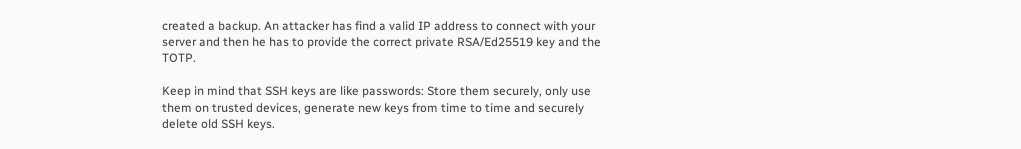created a backup. An attacker has find a valid IP address to connect with your server and then he has to provide the correct private RSA/Ed25519 key and the TOTP.

Keep in mind that SSH keys are like passwords: Store them securely, only use them on trusted devices, generate new keys from time to time and securely delete old SSH keys.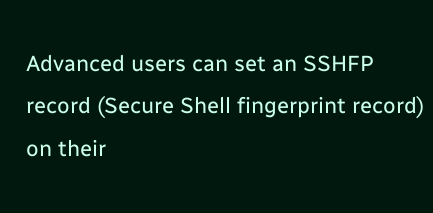Advanced users can set an SSHFP record (Secure Shell fingerprint record) on their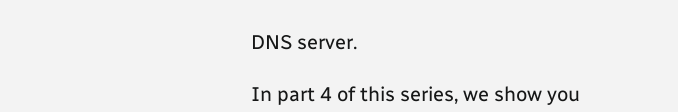DNS server.

In part 4 of this series, we show you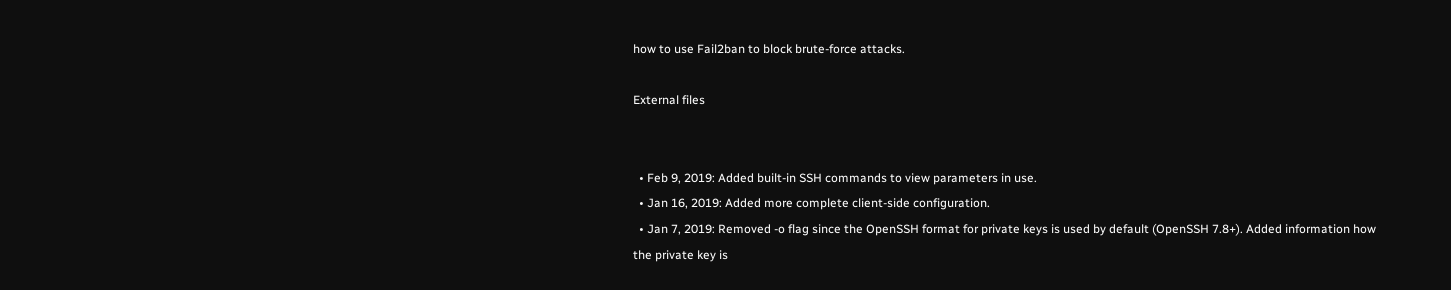how to use Fail2ban to block brute-force attacks.

External files


  • Feb 9, 2019: Added built-in SSH commands to view parameters in use.
  • Jan 16, 2019: Added more complete client-side configuration.
  • Jan 7, 2019: Removed -o flag since the OpenSSH format for private keys is used by default (OpenSSH 7.8+). Added information how the private key is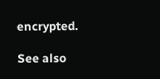encrypted.

See also